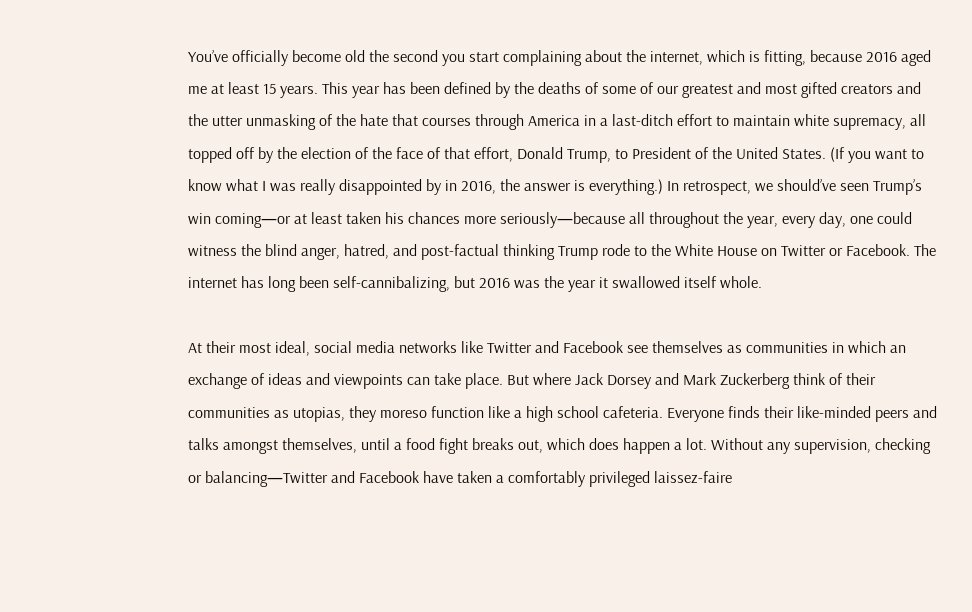You’ve officially become old the second you start complaining about the internet, which is fitting, because 2016 aged me at least 15 years. This year has been defined by the deaths of some of our greatest and most gifted creators and the utter unmasking of the hate that courses through America in a last-ditch effort to maintain white supremacy, all topped off by the election of the face of that effort, Donald Trump, to President of the United States. (If you want to know what I was really disappointed by in 2016, the answer is everything.) In retrospect, we should’ve seen Trump’s win coming—or at least taken his chances more seriously—because all throughout the year, every day, one could witness the blind anger, hatred, and post-factual thinking Trump rode to the White House on Twitter or Facebook. The internet has long been self-cannibalizing, but 2016 was the year it swallowed itself whole.

At their most ideal, social media networks like Twitter and Facebook see themselves as communities in which an exchange of ideas and viewpoints can take place. But where Jack Dorsey and Mark Zuckerberg think of their communities as utopias, they moreso function like a high school cafeteria. Everyone finds their like-minded peers and talks amongst themselves, until a food fight breaks out, which does happen a lot. Without any supervision, checking or balancing—Twitter and Facebook have taken a comfortably privileged laissez-faire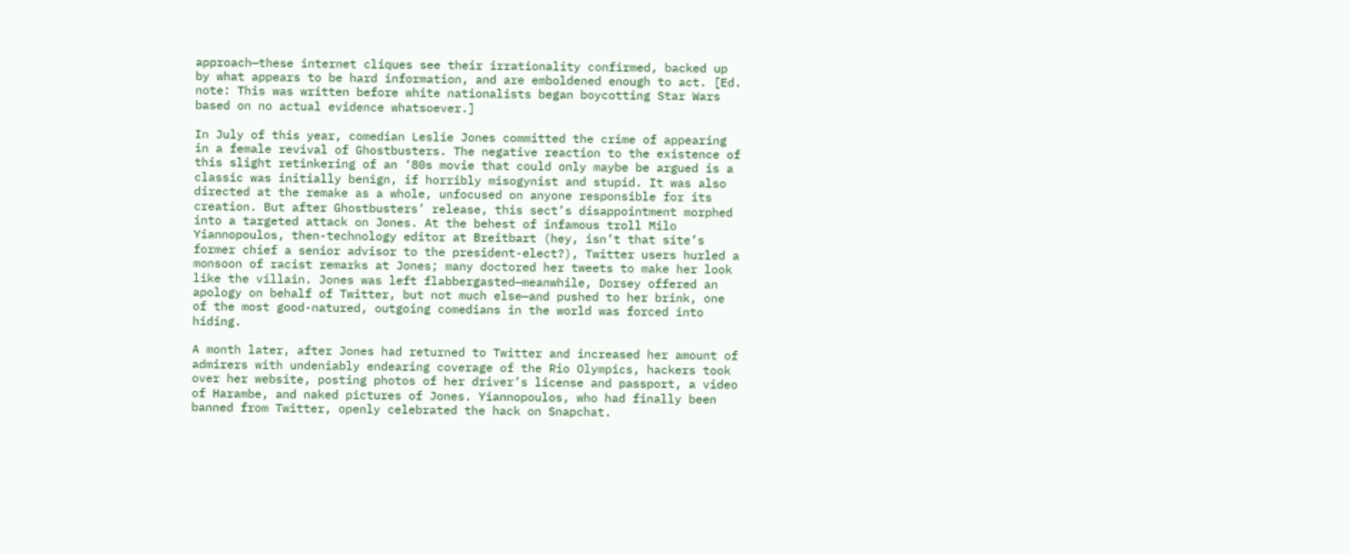approach—these internet cliques see their irrationality confirmed, backed up by what appears to be hard information, and are emboldened enough to act. [Ed. note: This was written before white nationalists began boycotting Star Wars based on no actual evidence whatsoever.]

In July of this year, comedian Leslie Jones committed the crime of appearing in a female revival of Ghostbusters. The negative reaction to the existence of this slight retinkering of an ‘80s movie that could only maybe be argued is a classic was initially benign, if horribly misogynist and stupid. It was also directed at the remake as a whole, unfocused on anyone responsible for its creation. But after Ghostbusters’ release, this sect’s disappointment morphed into a targeted attack on Jones. At the behest of infamous troll Milo Yiannopoulos, then-technology editor at Breitbart (hey, isn’t that site’s former chief a senior advisor to the president-elect?), Twitter users hurled a monsoon of racist remarks at Jones; many doctored her tweets to make her look like the villain. Jones was left flabbergasted—meanwhile, Dorsey offered an apology on behalf of Twitter, but not much else—and pushed to her brink, one of the most good-natured, outgoing comedians in the world was forced into hiding.

A month later, after Jones had returned to Twitter and increased her amount of admirers with undeniably endearing coverage of the Rio Olympics, hackers took over her website, posting photos of her driver’s license and passport, a video of Harambe, and naked pictures of Jones. Yiannopoulos, who had finally been banned from Twitter, openly celebrated the hack on Snapchat.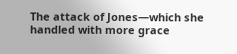The attack of Jones—which she handled with more grace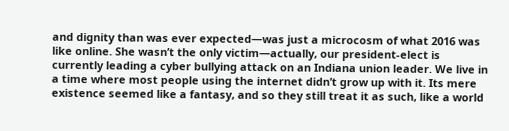and dignity than was ever expected—was just a microcosm of what 2016 was like online. She wasn’t the only victim—actually, our president-elect is currently leading a cyber bullying attack on an Indiana union leader. We live in a time where most people using the internet didn’t grow up with it. Its mere existence seemed like a fantasy, and so they still treat it as such, like a world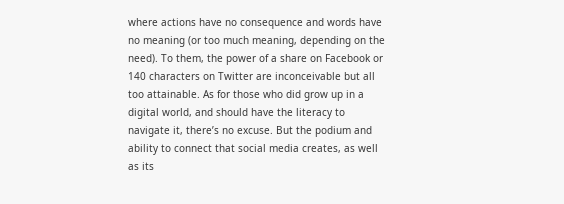where actions have no consequence and words have no meaning (or too much meaning, depending on the need). To them, the power of a share on Facebook or 140 characters on Twitter are inconceivable but all too attainable. As for those who did grow up in a digital world, and should have the literacy to navigate it, there’s no excuse. But the podium and ability to connect that social media creates, as well as its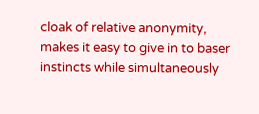cloak of relative anonymity, makes it easy to give in to baser instincts while simultaneously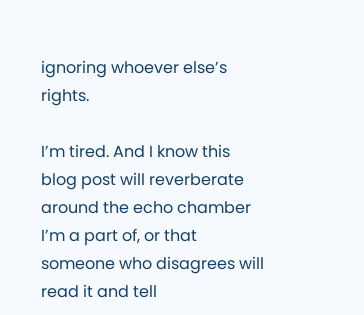ignoring whoever else’s rights.

I’m tired. And I know this blog post will reverberate around the echo chamber I’m a part of, or that someone who disagrees will read it and tell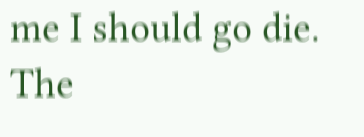me I should go die. The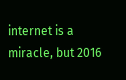internet is a miracle, but 2016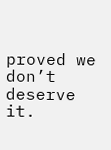proved we don’t deserve it.